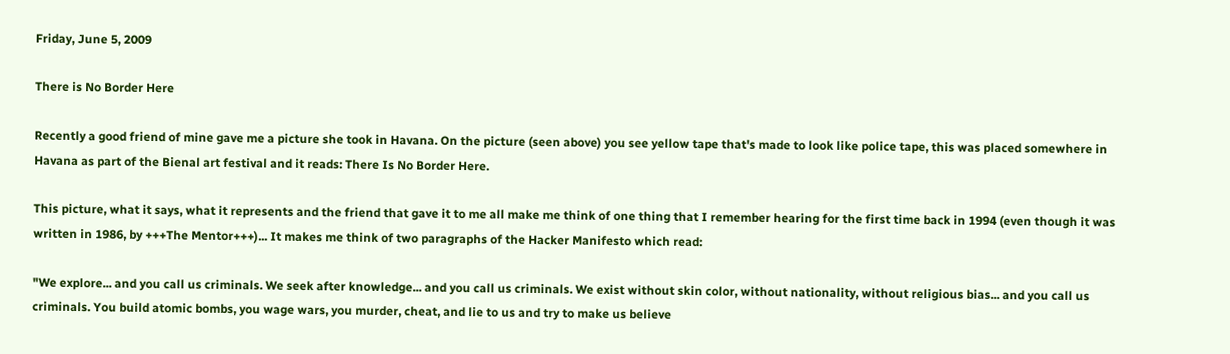Friday, June 5, 2009

There is No Border Here

Recently a good friend of mine gave me a picture she took in Havana. On the picture (seen above) you see yellow tape that's made to look like police tape, this was placed somewhere in Havana as part of the Bienal art festival and it reads: There Is No Border Here.

This picture, what it says, what it represents and the friend that gave it to me all make me think of one thing that I remember hearing for the first time back in 1994 (even though it was written in 1986, by +++The Mentor+++)... It makes me think of two paragraphs of the Hacker Manifesto which read:

"We explore... and you call us criminals. We seek after knowledge... and you call us criminals. We exist without skin color, without nationality, without religious bias... and you call us criminals. You build atomic bombs, you wage wars, you murder, cheat, and lie to us and try to make us believe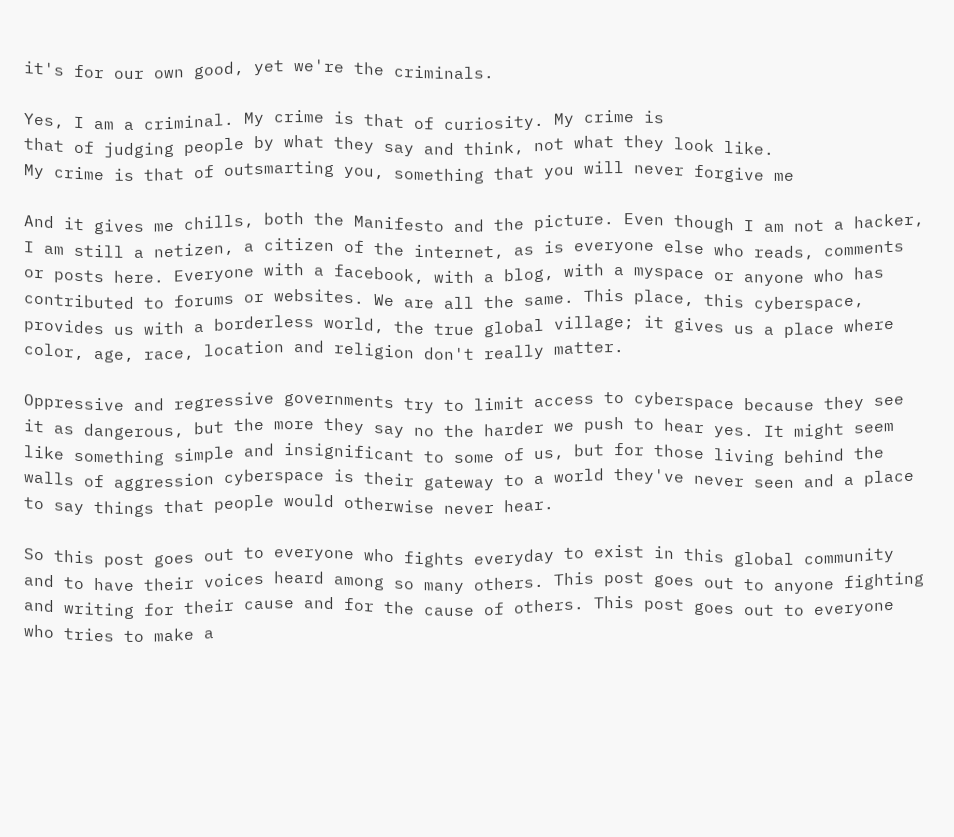it's for our own good, yet we're the criminals.

Yes, I am a criminal. My crime is that of curiosity. My crime is
that of judging people by what they say and think, not what they look like.
My crime is that of outsmarting you, something that you will never forgive me

And it gives me chills, both the Manifesto and the picture. Even though I am not a hacker, I am still a netizen, a citizen of the internet, as is everyone else who reads, comments or posts here. Everyone with a facebook, with a blog, with a myspace or anyone who has contributed to forums or websites. We are all the same. This place, this cyberspace, provides us with a borderless world, the true global village; it gives us a place where color, age, race, location and religion don't really matter.

Oppressive and regressive governments try to limit access to cyberspace because they see it as dangerous, but the more they say no the harder we push to hear yes. It might seem like something simple and insignificant to some of us, but for those living behind the walls of aggression cyberspace is their gateway to a world they've never seen and a place to say things that people would otherwise never hear.

So this post goes out to everyone who fights everyday to exist in this global community and to have their voices heard among so many others. This post goes out to anyone fighting and writing for their cause and for the cause of others. This post goes out to everyone who tries to make a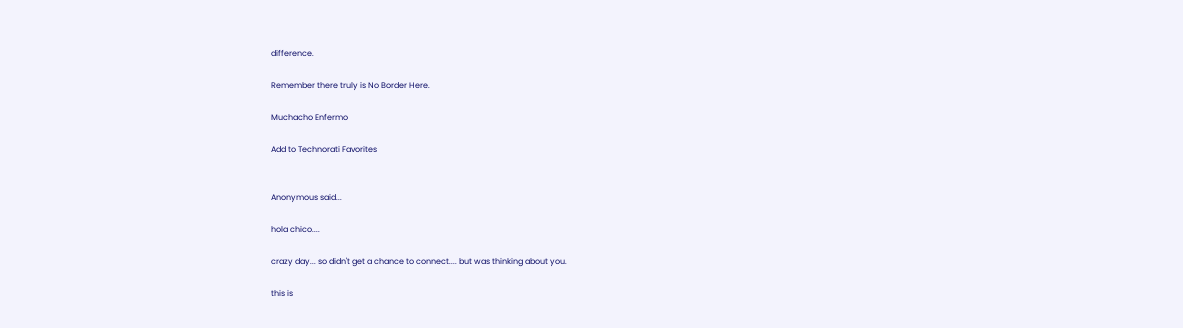difference.

Remember there truly is No Border Here.

Muchacho Enfermo

Add to Technorati Favorites


Anonymous said...

hola chico....

crazy day... so didn't get a chance to connect.... but was thinking about you.

this is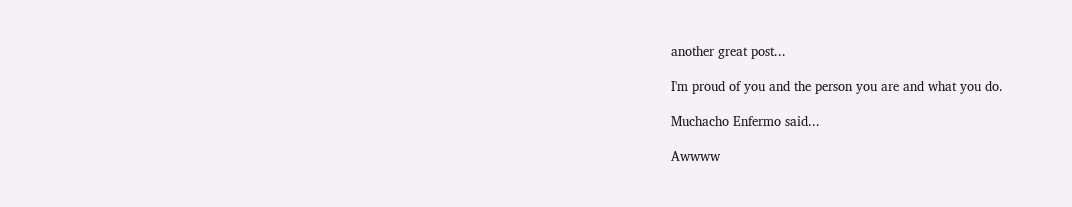another great post...

I'm proud of you and the person you are and what you do.

Muchacho Enfermo said...

Awwww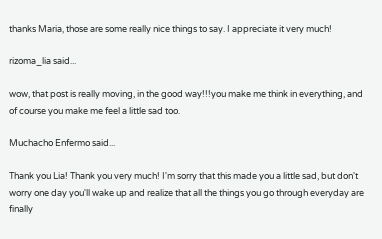thanks Maria, those are some really nice things to say. I appreciate it very much!

rizoma_lia said...

wow, that post is really moving, in the good way!!!you make me think in everything, and of course you make me feel a little sad too.

Muchacho Enfermo said...

Thank you Lia! Thank you very much! I'm sorry that this made you a little sad, but don't worry one day you'll wake up and realize that all the things you go through everyday are finally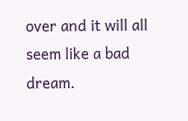over and it will all seem like a bad dream.